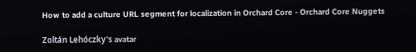How to add a culture URL segment for localization in Orchard Core - Orchard Core Nuggets

Zoltán Lehóczky's avatar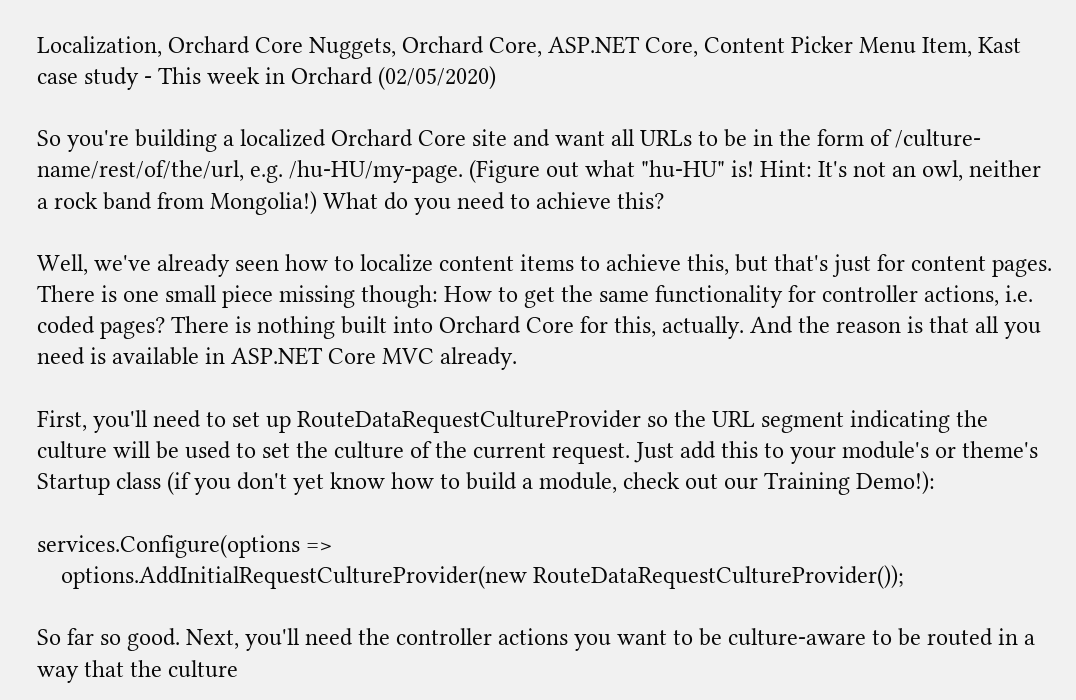Localization, Orchard Core Nuggets, Orchard Core, ASP.NET Core, Content Picker Menu Item, Kast case study - This week in Orchard (02/05/2020)

So you're building a localized Orchard Core site and want all URLs to be in the form of /culture-name/rest/of/the/url, e.g. /hu-HU/my-page. (Figure out what "hu-HU" is! Hint: It's not an owl, neither a rock band from Mongolia!) What do you need to achieve this?

Well, we've already seen how to localize content items to achieve this, but that's just for content pages. There is one small piece missing though: How to get the same functionality for controller actions, i.e. coded pages? There is nothing built into Orchard Core for this, actually. And the reason is that all you need is available in ASP.NET Core MVC already.

First, you'll need to set up RouteDataRequestCultureProvider so the URL segment indicating the culture will be used to set the culture of the current request. Just add this to your module's or theme's Startup class (if you don't yet know how to build a module, check out our Training Demo!):

services.Configure(options =>
    options.AddInitialRequestCultureProvider(new RouteDataRequestCultureProvider());

So far so good. Next, you'll need the controller actions you want to be culture-aware to be routed in a way that the culture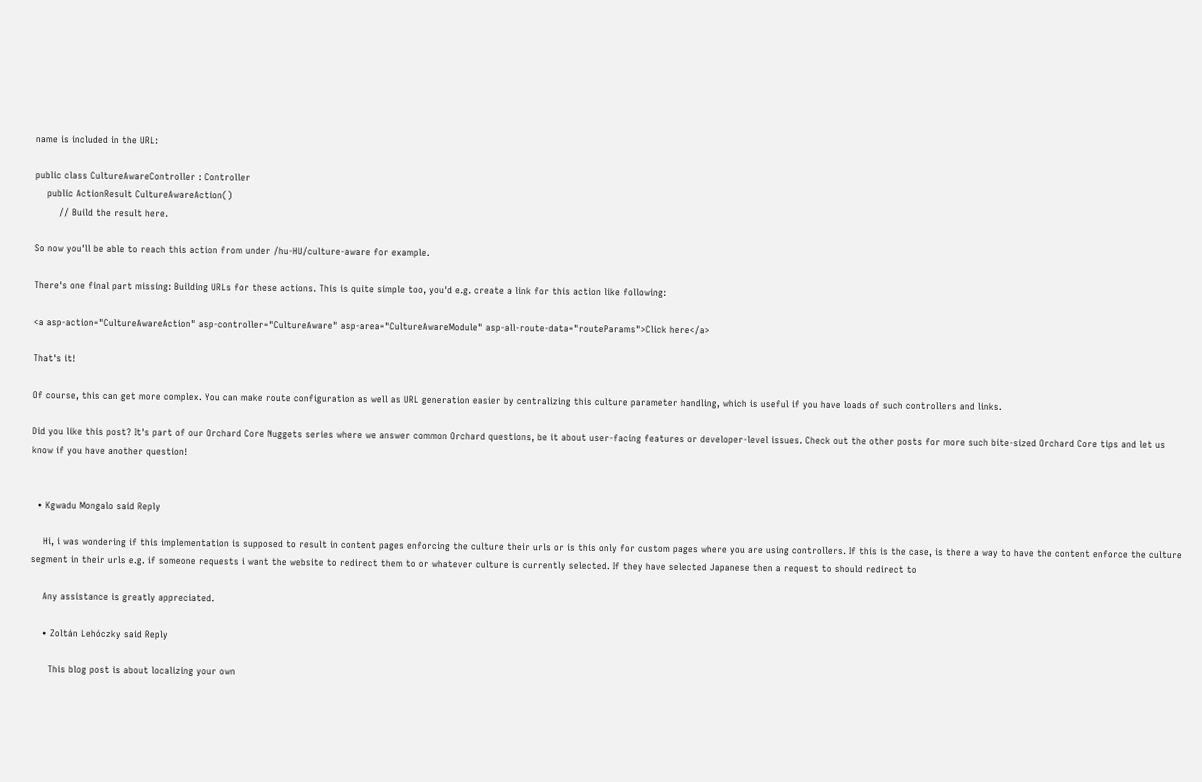name is included in the URL:

public class CultureAwareController : Controller
    public ActionResult CultureAwareAction()
        // Build the result here.

So now you'll be able to reach this action from under /hu-HU/culture-aware for example.

There's one final part missing: Building URLs for these actions. This is quite simple too, you'd e.g. create a link for this action like following:

<a asp-action="CultureAwareAction" asp-controller="CultureAware" asp-area="CultureAwareModule" asp-all-route-data="routeParams">Click here</a>

That's it!

Of course, this can get more complex. You can make route configuration as well as URL generation easier by centralizing this culture parameter handling, which is useful if you have loads of such controllers and links.

Did you like this post? It's part of our Orchard Core Nuggets series where we answer common Orchard questions, be it about user-facing features or developer-level issues. Check out the other posts for more such bite-sized Orchard Core tips and let us know if you have another question!


  • Kgwadu Mongalo said Reply

    Hi, i was wondering if this implementation is supposed to result in content pages enforcing the culture their urls or is this only for custom pages where you are using controllers. If this is the case, is there a way to have the content enforce the culture segment in their urls e.g. if someone requests i want the website to redirect them to or whatever culture is currently selected. If they have selected Japanese then a request to should redirect to

    Any assistance is greatly appreciated.

    • Zoltán Lehóczky said Reply

      This blog post is about localizing your own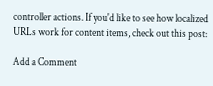controller actions. If you'd like to see how localized URLs work for content items, check out this post:

Add a Comment